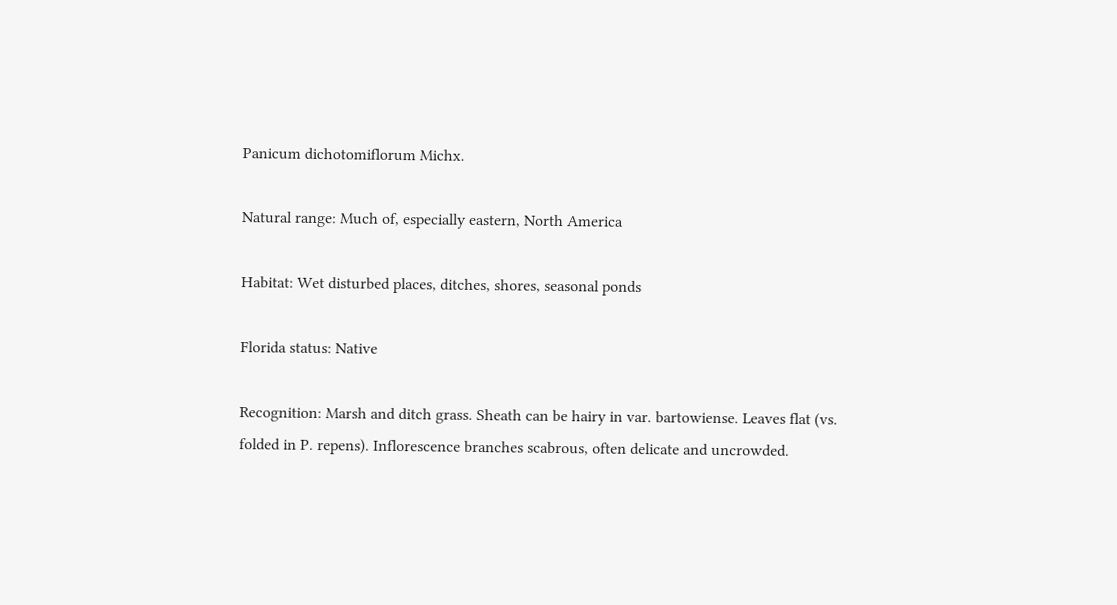Panicum dichotomiflorum Michx.

Natural range: Much of, especially eastern, North America

Habitat: Wet disturbed places, ditches, shores, seasonal ponds

Florida status: Native

Recognition: Marsh and ditch grass. Sheath can be hairy in var. bartowiense. Leaves flat (vs. folded in P. repens). Inflorescence branches scabrous, often delicate and uncrowded.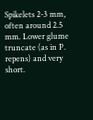Spikelets 2-3 mm, often around 2.5 mm. Lower glume truncate (as in P. repens) and very short.